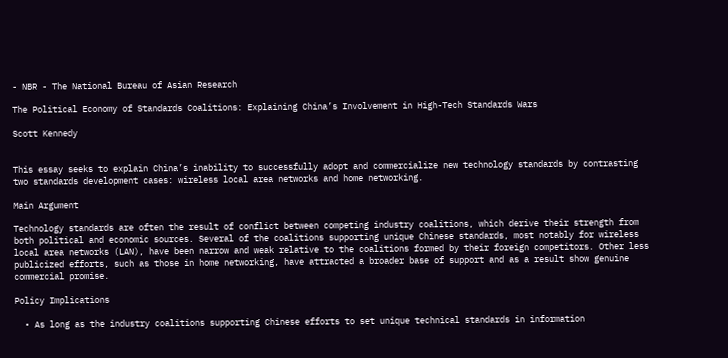- NBR - The National Bureau of Asian Research

The Political Economy of Standards Coalitions: Explaining China’s Involvement in High-Tech Standards Wars

Scott Kennedy


This essay seeks to explain China’s inability to successfully adopt and commercialize new technology standards by contrasting two standards development cases: wireless local area networks and home networking.

Main Argument

Technology standards are often the result of conflict between competing industry coalitions, which derive their strength from both political and economic sources. Several of the coalitions supporting unique Chinese standards, most notably for wireless local area networks (LAN), have been narrow and weak relative to the coalitions formed by their foreign competitors. Other less publicized efforts, such as those in home networking, have attracted a broader base of support and as a result show genuine commercial promise.

Policy Implications

  • As long as the industry coalitions supporting Chinese efforts to set unique technical standards in information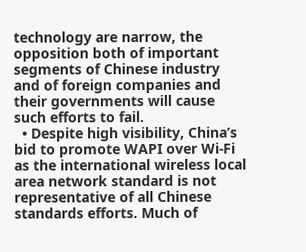technology are narrow, the opposition both of important segments of Chinese industry and of foreign companies and their governments will cause such efforts to fail.
  • Despite high visibility, China’s bid to promote WAPI over Wi-Fi as the international wireless local area network standard is not representative of all Chinese standards efforts. Much of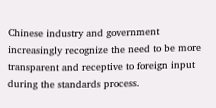Chinese industry and government increasingly recognize the need to be more transparent and receptive to foreign input during the standards process.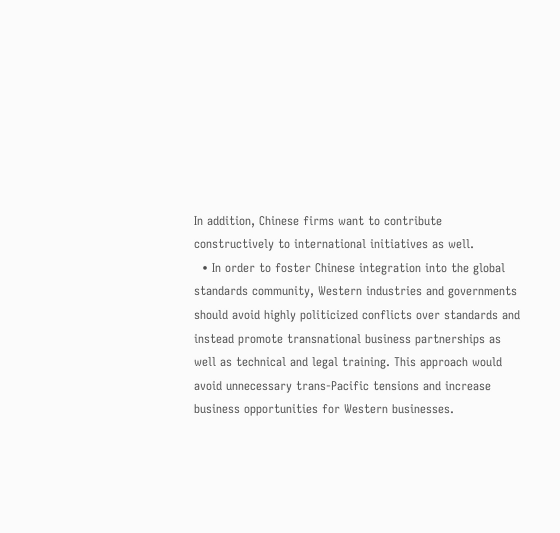In addition, Chinese firms want to contribute constructively to international initiatives as well.
  • In order to foster Chinese integration into the global standards community, Western industries and governments should avoid highly politicized conflicts over standards and instead promote transnational business partnerships as well as technical and legal training. This approach would avoid unnecessary trans-Pacific tensions and increase business opportunities for Western businesses.